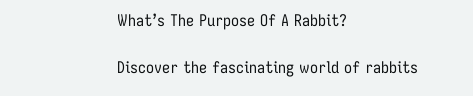What’s The Purpose Of A Rabbit?

Discover the fascinating world of rabbits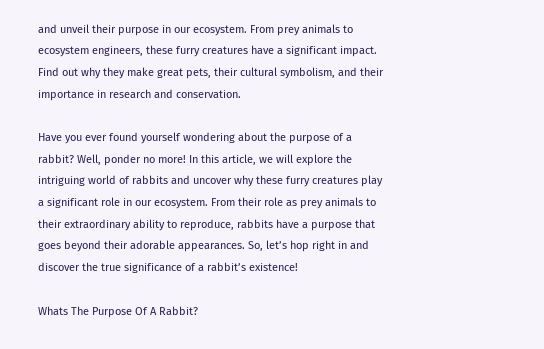and unveil their purpose in our ecosystem. From prey animals to ecosystem engineers, these furry creatures have a significant impact. Find out why they make great pets, their cultural symbolism, and their importance in research and conservation.

Have you ever found yourself wondering about the purpose of a rabbit? Well, ponder no more! In this article, we will explore the intriguing world of rabbits and uncover why these furry creatures play a significant role in our ecosystem. From their role as prey animals to their extraordinary ability to reproduce, rabbits have a purpose that goes beyond their adorable appearances. So, let’s hop right in and discover the true significance of a rabbit’s existence!

Whats The Purpose Of A Rabbit?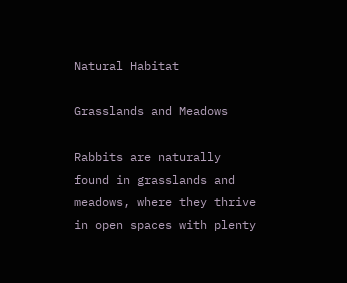Natural Habitat

Grasslands and Meadows

Rabbits are naturally found in grasslands and meadows, where they thrive in open spaces with plenty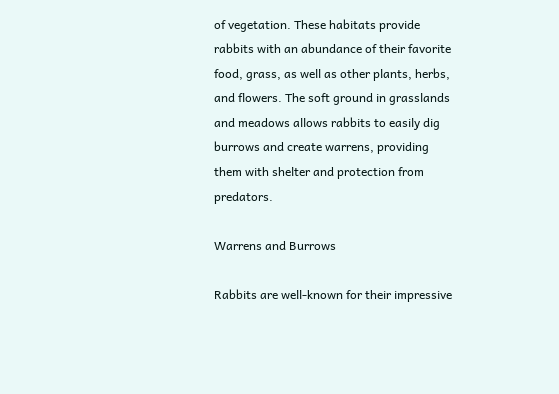of vegetation. These habitats provide rabbits with an abundance of their favorite food, grass, as well as other plants, herbs, and flowers. The soft ground in grasslands and meadows allows rabbits to easily dig burrows and create warrens, providing them with shelter and protection from predators.

Warrens and Burrows

Rabbits are well-known for their impressive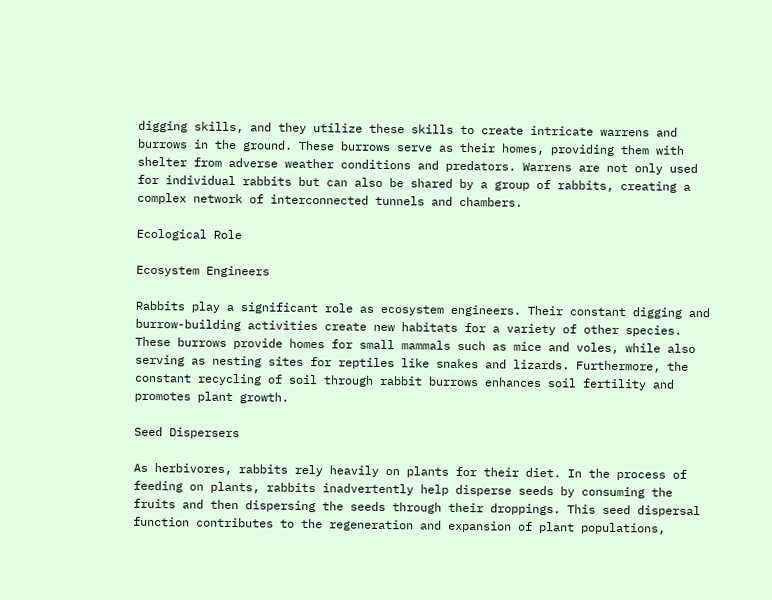digging skills, and they utilize these skills to create intricate warrens and burrows in the ground. These burrows serve as their homes, providing them with shelter from adverse weather conditions and predators. Warrens are not only used for individual rabbits but can also be shared by a group of rabbits, creating a complex network of interconnected tunnels and chambers.

Ecological Role

Ecosystem Engineers

Rabbits play a significant role as ecosystem engineers. Their constant digging and burrow-building activities create new habitats for a variety of other species. These burrows provide homes for small mammals such as mice and voles, while also serving as nesting sites for reptiles like snakes and lizards. Furthermore, the constant recycling of soil through rabbit burrows enhances soil fertility and promotes plant growth.

Seed Dispersers

As herbivores, rabbits rely heavily on plants for their diet. In the process of feeding on plants, rabbits inadvertently help disperse seeds by consuming the fruits and then dispersing the seeds through their droppings. This seed dispersal function contributes to the regeneration and expansion of plant populations,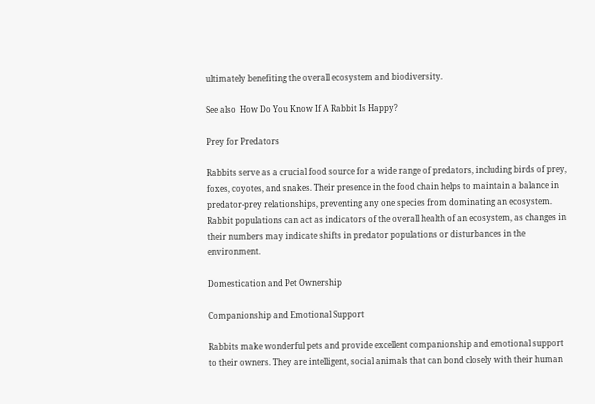ultimately benefiting the overall ecosystem and biodiversity.

See also  How Do You Know If A Rabbit Is Happy?

Prey for Predators

Rabbits serve as a crucial food source for a wide range of predators, including birds of prey, foxes, coyotes, and snakes. Their presence in the food chain helps to maintain a balance in predator-prey relationships, preventing any one species from dominating an ecosystem. Rabbit populations can act as indicators of the overall health of an ecosystem, as changes in their numbers may indicate shifts in predator populations or disturbances in the environment.

Domestication and Pet Ownership

Companionship and Emotional Support

Rabbits make wonderful pets and provide excellent companionship and emotional support to their owners. They are intelligent, social animals that can bond closely with their human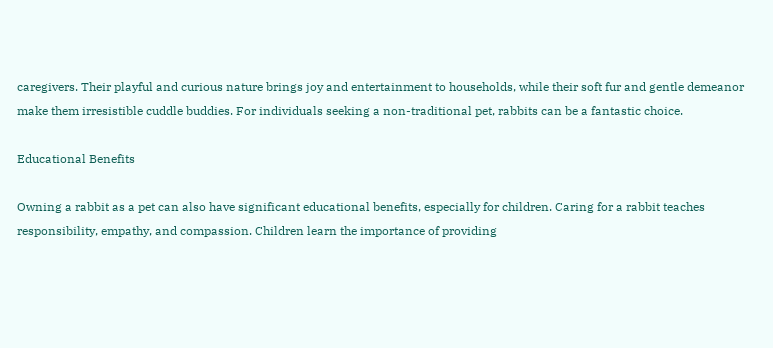caregivers. Their playful and curious nature brings joy and entertainment to households, while their soft fur and gentle demeanor make them irresistible cuddle buddies. For individuals seeking a non-traditional pet, rabbits can be a fantastic choice.

Educational Benefits

Owning a rabbit as a pet can also have significant educational benefits, especially for children. Caring for a rabbit teaches responsibility, empathy, and compassion. Children learn the importance of providing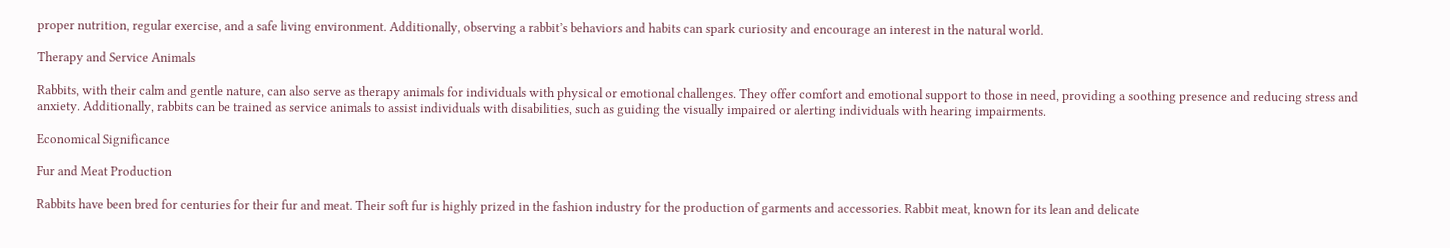proper nutrition, regular exercise, and a safe living environment. Additionally, observing a rabbit’s behaviors and habits can spark curiosity and encourage an interest in the natural world.

Therapy and Service Animals

Rabbits, with their calm and gentle nature, can also serve as therapy animals for individuals with physical or emotional challenges. They offer comfort and emotional support to those in need, providing a soothing presence and reducing stress and anxiety. Additionally, rabbits can be trained as service animals to assist individuals with disabilities, such as guiding the visually impaired or alerting individuals with hearing impairments.

Economical Significance

Fur and Meat Production

Rabbits have been bred for centuries for their fur and meat. Their soft fur is highly prized in the fashion industry for the production of garments and accessories. Rabbit meat, known for its lean and delicate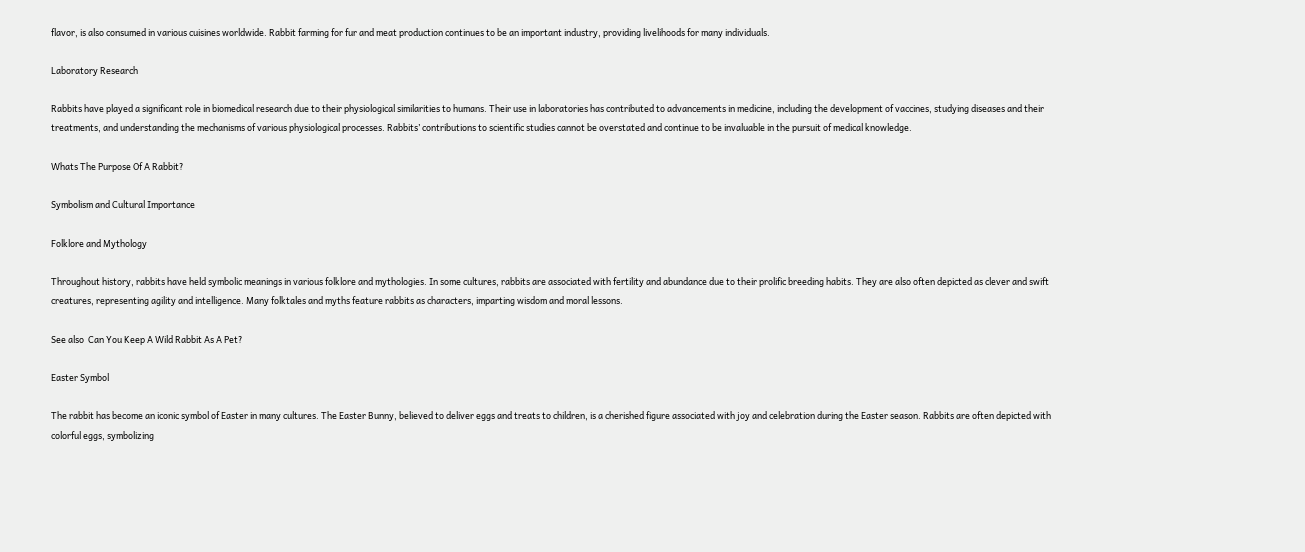flavor, is also consumed in various cuisines worldwide. Rabbit farming for fur and meat production continues to be an important industry, providing livelihoods for many individuals.

Laboratory Research

Rabbits have played a significant role in biomedical research due to their physiological similarities to humans. Their use in laboratories has contributed to advancements in medicine, including the development of vaccines, studying diseases and their treatments, and understanding the mechanisms of various physiological processes. Rabbits’ contributions to scientific studies cannot be overstated and continue to be invaluable in the pursuit of medical knowledge.

Whats The Purpose Of A Rabbit?

Symbolism and Cultural Importance

Folklore and Mythology

Throughout history, rabbits have held symbolic meanings in various folklore and mythologies. In some cultures, rabbits are associated with fertility and abundance due to their prolific breeding habits. They are also often depicted as clever and swift creatures, representing agility and intelligence. Many folktales and myths feature rabbits as characters, imparting wisdom and moral lessons.

See also  Can You Keep A Wild Rabbit As A Pet?

Easter Symbol

The rabbit has become an iconic symbol of Easter in many cultures. The Easter Bunny, believed to deliver eggs and treats to children, is a cherished figure associated with joy and celebration during the Easter season. Rabbits are often depicted with colorful eggs, symbolizing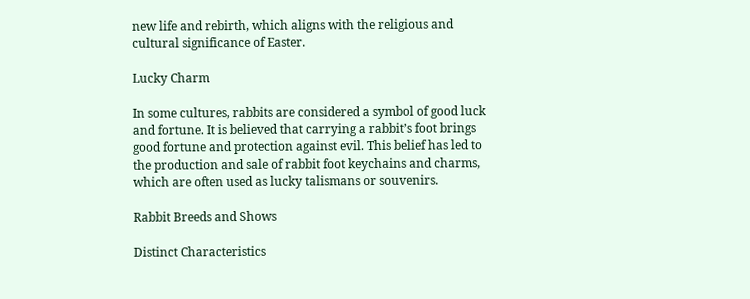new life and rebirth, which aligns with the religious and cultural significance of Easter.

Lucky Charm

In some cultures, rabbits are considered a symbol of good luck and fortune. It is believed that carrying a rabbit’s foot brings good fortune and protection against evil. This belief has led to the production and sale of rabbit foot keychains and charms, which are often used as lucky talismans or souvenirs.

Rabbit Breeds and Shows

Distinct Characteristics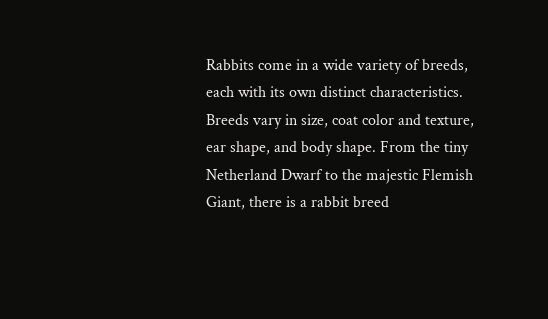Rabbits come in a wide variety of breeds, each with its own distinct characteristics. Breeds vary in size, coat color and texture, ear shape, and body shape. From the tiny Netherland Dwarf to the majestic Flemish Giant, there is a rabbit breed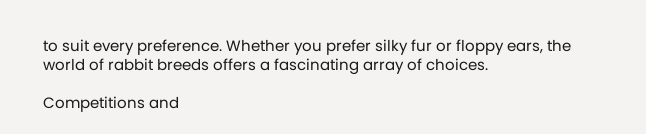to suit every preference. Whether you prefer silky fur or floppy ears, the world of rabbit breeds offers a fascinating array of choices.

Competitions and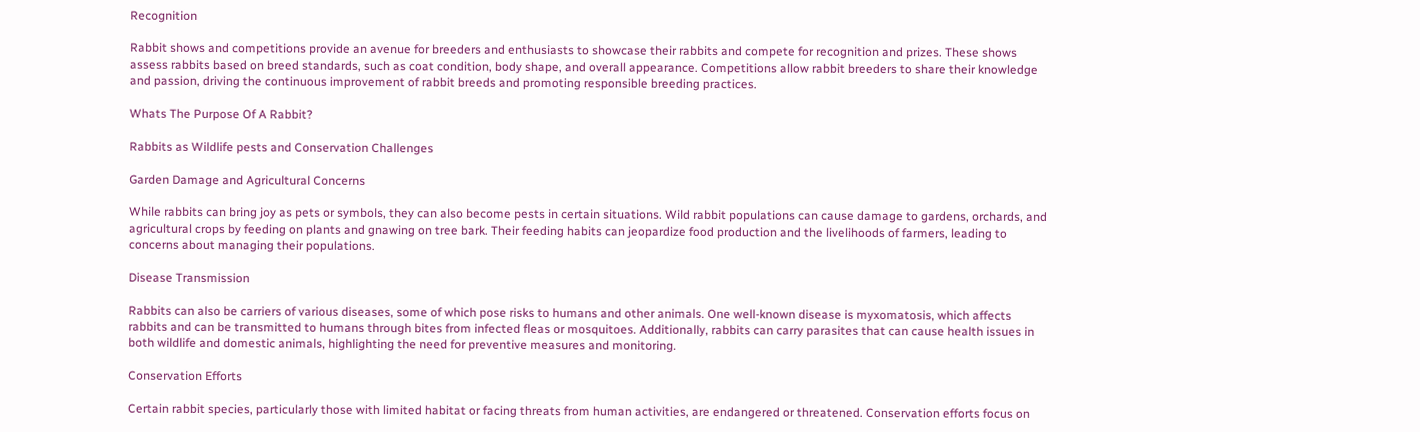Recognition

Rabbit shows and competitions provide an avenue for breeders and enthusiasts to showcase their rabbits and compete for recognition and prizes. These shows assess rabbits based on breed standards, such as coat condition, body shape, and overall appearance. Competitions allow rabbit breeders to share their knowledge and passion, driving the continuous improvement of rabbit breeds and promoting responsible breeding practices.

Whats The Purpose Of A Rabbit?

Rabbits as Wildlife pests and Conservation Challenges

Garden Damage and Agricultural Concerns

While rabbits can bring joy as pets or symbols, they can also become pests in certain situations. Wild rabbit populations can cause damage to gardens, orchards, and agricultural crops by feeding on plants and gnawing on tree bark. Their feeding habits can jeopardize food production and the livelihoods of farmers, leading to concerns about managing their populations.

Disease Transmission

Rabbits can also be carriers of various diseases, some of which pose risks to humans and other animals. One well-known disease is myxomatosis, which affects rabbits and can be transmitted to humans through bites from infected fleas or mosquitoes. Additionally, rabbits can carry parasites that can cause health issues in both wildlife and domestic animals, highlighting the need for preventive measures and monitoring.

Conservation Efforts

Certain rabbit species, particularly those with limited habitat or facing threats from human activities, are endangered or threatened. Conservation efforts focus on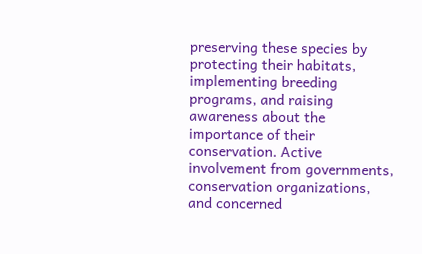preserving these species by protecting their habitats, implementing breeding programs, and raising awareness about the importance of their conservation. Active involvement from governments, conservation organizations, and concerned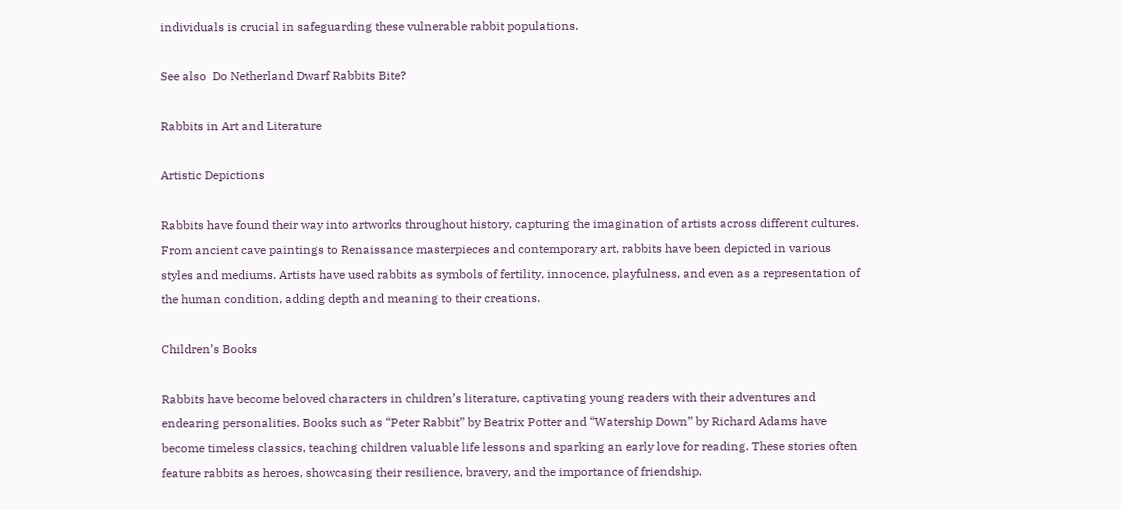individuals is crucial in safeguarding these vulnerable rabbit populations.

See also  Do Netherland Dwarf Rabbits Bite?

Rabbits in Art and Literature

Artistic Depictions

Rabbits have found their way into artworks throughout history, capturing the imagination of artists across different cultures. From ancient cave paintings to Renaissance masterpieces and contemporary art, rabbits have been depicted in various styles and mediums. Artists have used rabbits as symbols of fertility, innocence, playfulness, and even as a representation of the human condition, adding depth and meaning to their creations.

Children’s Books

Rabbits have become beloved characters in children’s literature, captivating young readers with their adventures and endearing personalities. Books such as “Peter Rabbit” by Beatrix Potter and “Watership Down” by Richard Adams have become timeless classics, teaching children valuable life lessons and sparking an early love for reading. These stories often feature rabbits as heroes, showcasing their resilience, bravery, and the importance of friendship.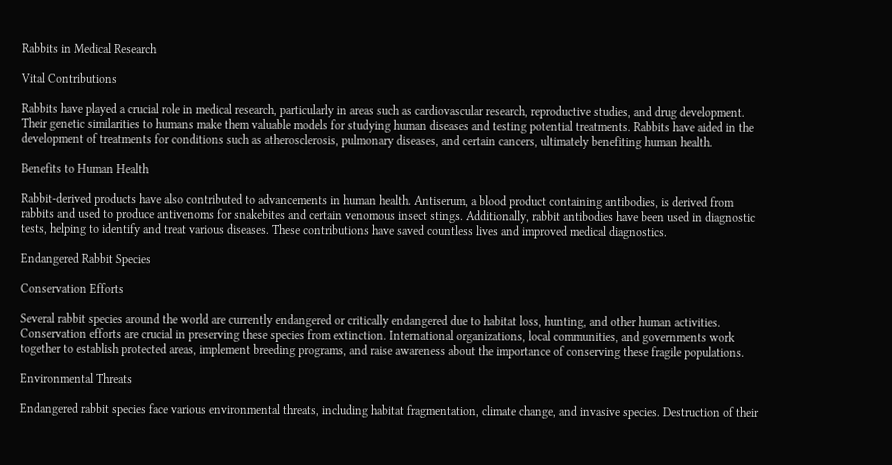Rabbits in Medical Research

Vital Contributions

Rabbits have played a crucial role in medical research, particularly in areas such as cardiovascular research, reproductive studies, and drug development. Their genetic similarities to humans make them valuable models for studying human diseases and testing potential treatments. Rabbits have aided in the development of treatments for conditions such as atherosclerosis, pulmonary diseases, and certain cancers, ultimately benefiting human health.

Benefits to Human Health

Rabbit-derived products have also contributed to advancements in human health. Antiserum, a blood product containing antibodies, is derived from rabbits and used to produce antivenoms for snakebites and certain venomous insect stings. Additionally, rabbit antibodies have been used in diagnostic tests, helping to identify and treat various diseases. These contributions have saved countless lives and improved medical diagnostics.

Endangered Rabbit Species

Conservation Efforts

Several rabbit species around the world are currently endangered or critically endangered due to habitat loss, hunting, and other human activities. Conservation efforts are crucial in preserving these species from extinction. International organizations, local communities, and governments work together to establish protected areas, implement breeding programs, and raise awareness about the importance of conserving these fragile populations.

Environmental Threats

Endangered rabbit species face various environmental threats, including habitat fragmentation, climate change, and invasive species. Destruction of their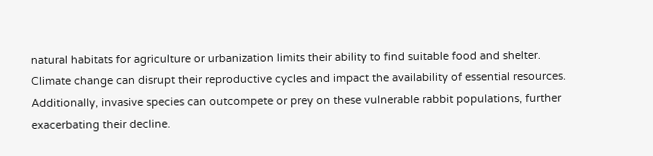natural habitats for agriculture or urbanization limits their ability to find suitable food and shelter. Climate change can disrupt their reproductive cycles and impact the availability of essential resources. Additionally, invasive species can outcompete or prey on these vulnerable rabbit populations, further exacerbating their decline.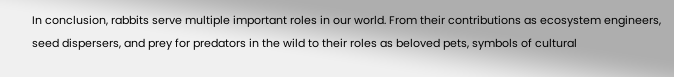In conclusion, rabbits serve multiple important roles in our world. From their contributions as ecosystem engineers, seed dispersers, and prey for predators in the wild to their roles as beloved pets, symbols of cultural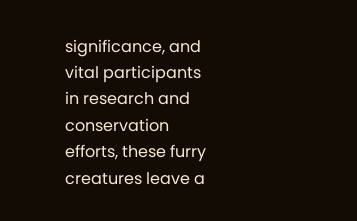significance, and vital participants in research and conservation efforts, these furry creatures leave a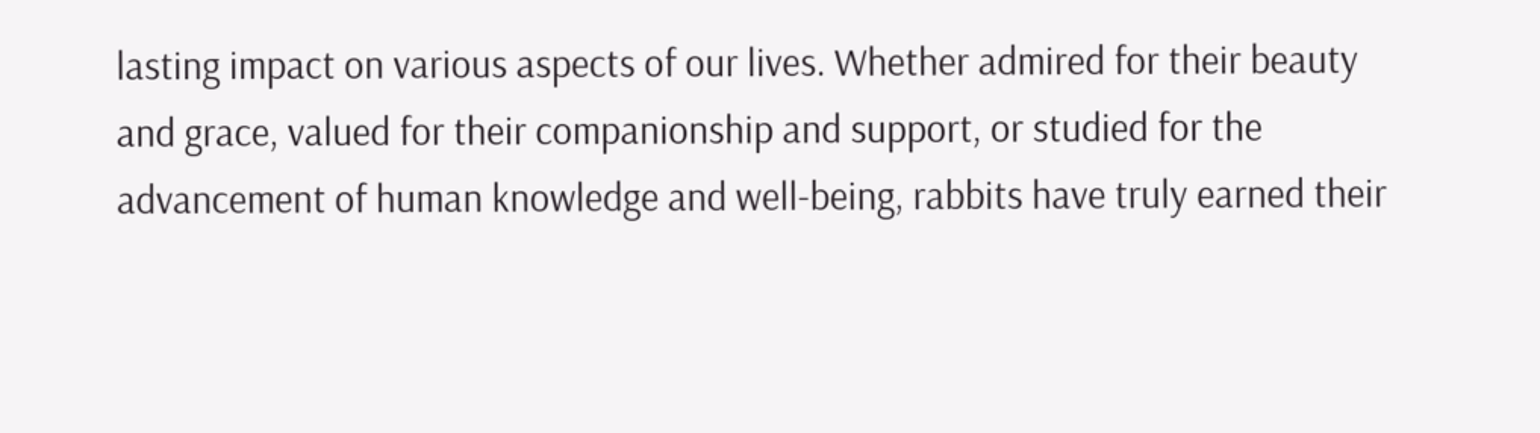lasting impact on various aspects of our lives. Whether admired for their beauty and grace, valued for their companionship and support, or studied for the advancement of human knowledge and well-being, rabbits have truly earned their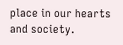place in our hearts and society.